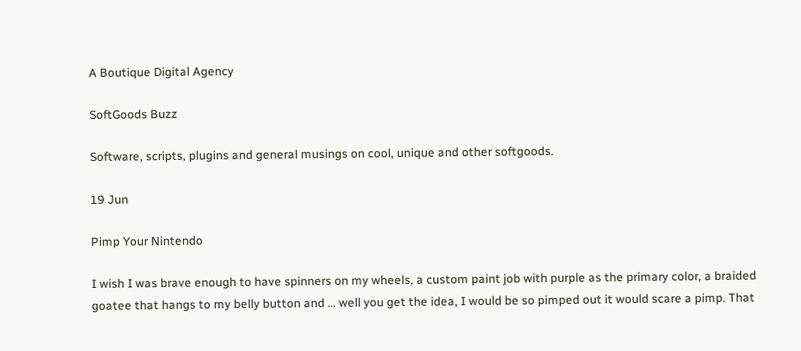A Boutique Digital Agency

SoftGoods Buzz

Software, scripts, plugins and general musings on cool, unique and other softgoods.

19 Jun

Pimp Your Nintendo

I wish I was brave enough to have spinners on my wheels, a custom paint job with purple as the primary color, a braided goatee that hangs to my belly button and … well you get the idea, I would be so pimped out it would scare a pimp. That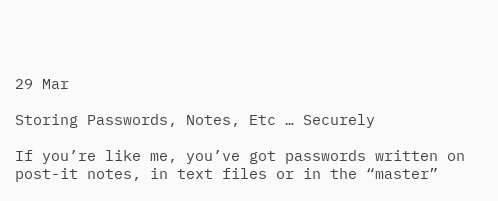29 Mar

Storing Passwords, Notes, Etc … Securely

If you’re like me, you’ve got passwords written on post-it notes, in text files or in the “master”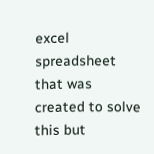excel spreadsheet that was created to solve this but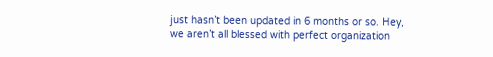just hasn’t been updated in 6 months or so. Hey, we aren’t all blessed with perfect organization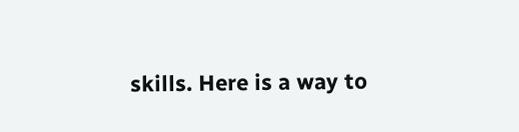skills. Here is a way to